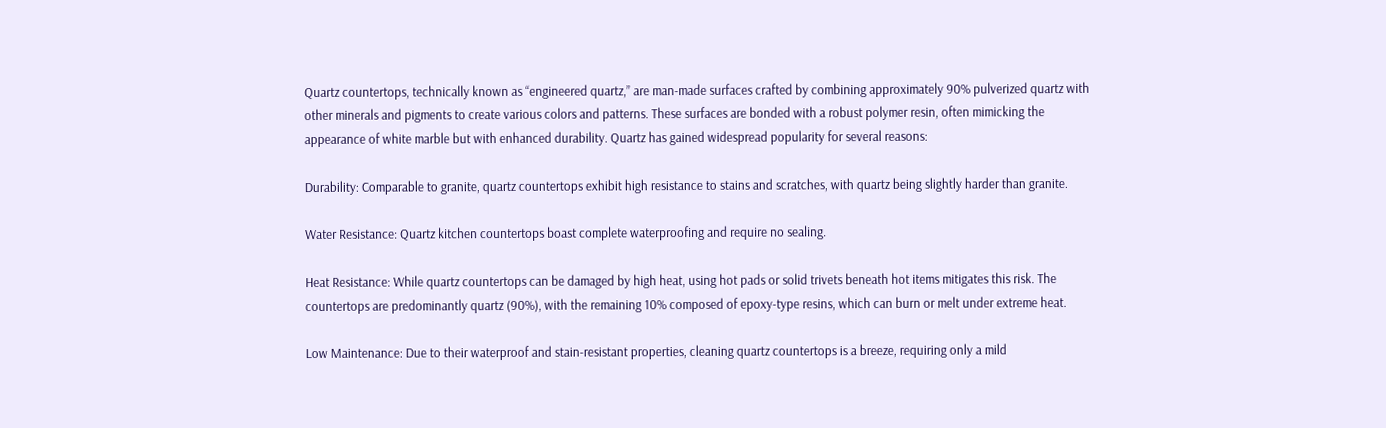Quartz countertops, technically known as “engineered quartz,” are man-made surfaces crafted by combining approximately 90% pulverized quartz with other minerals and pigments to create various colors and patterns. These surfaces are bonded with a robust polymer resin, often mimicking the appearance of white marble but with enhanced durability. Quartz has gained widespread popularity for several reasons:

Durability: Comparable to granite, quartz countertops exhibit high resistance to stains and scratches, with quartz being slightly harder than granite.

Water Resistance: Quartz kitchen countertops boast complete waterproofing and require no sealing.

Heat Resistance: While quartz countertops can be damaged by high heat, using hot pads or solid trivets beneath hot items mitigates this risk. The countertops are predominantly quartz (90%), with the remaining 10% composed of epoxy-type resins, which can burn or melt under extreme heat.

Low Maintenance: Due to their waterproof and stain-resistant properties, cleaning quartz countertops is a breeze, requiring only a mild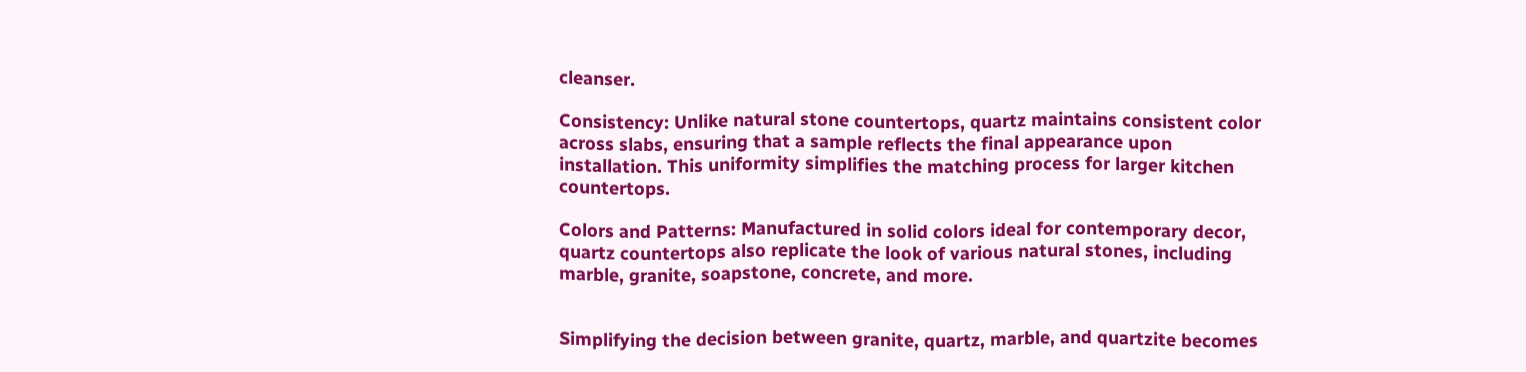cleanser.

Consistency: Unlike natural stone countertops, quartz maintains consistent color across slabs, ensuring that a sample reflects the final appearance upon installation. This uniformity simplifies the matching process for larger kitchen countertops.

Colors and Patterns: Manufactured in solid colors ideal for contemporary decor, quartz countertops also replicate the look of various natural stones, including marble, granite, soapstone, concrete, and more.


Simplifying the decision between granite, quartz, marble, and quartzite becomes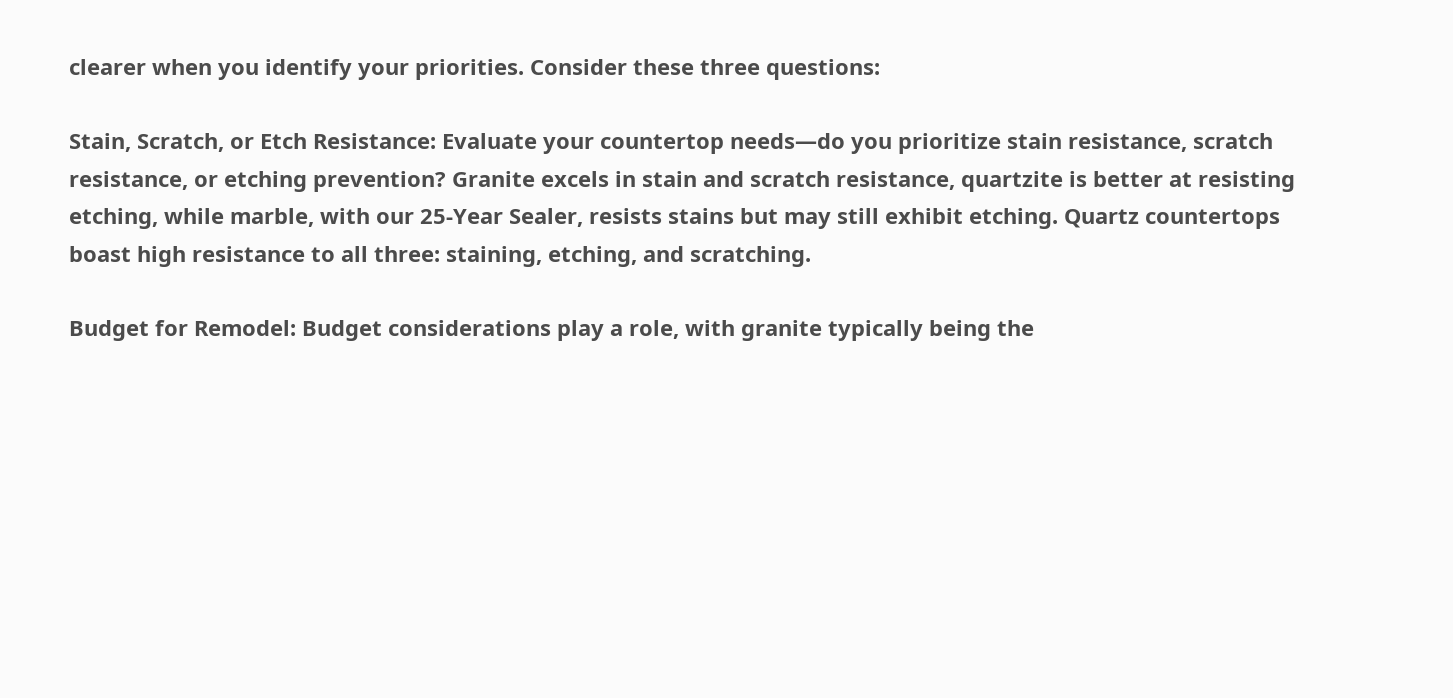clearer when you identify your priorities. Consider these three questions:

Stain, Scratch, or Etch Resistance: Evaluate your countertop needs—do you prioritize stain resistance, scratch resistance, or etching prevention? Granite excels in stain and scratch resistance, quartzite is better at resisting etching, while marble, with our 25-Year Sealer, resists stains but may still exhibit etching. Quartz countertops boast high resistance to all three: staining, etching, and scratching.

Budget for Remodel: Budget considerations play a role, with granite typically being the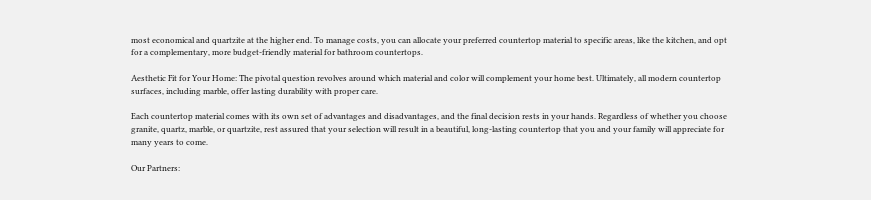most economical and quartzite at the higher end. To manage costs, you can allocate your preferred countertop material to specific areas, like the kitchen, and opt for a complementary, more budget-friendly material for bathroom countertops.

Aesthetic Fit for Your Home: The pivotal question revolves around which material and color will complement your home best. Ultimately, all modern countertop surfaces, including marble, offer lasting durability with proper care.

Each countertop material comes with its own set of advantages and disadvantages, and the final decision rests in your hands. Regardless of whether you choose granite, quartz, marble, or quartzite, rest assured that your selection will result in a beautiful, long-lasting countertop that you and your family will appreciate for many years to come.

Our Partners: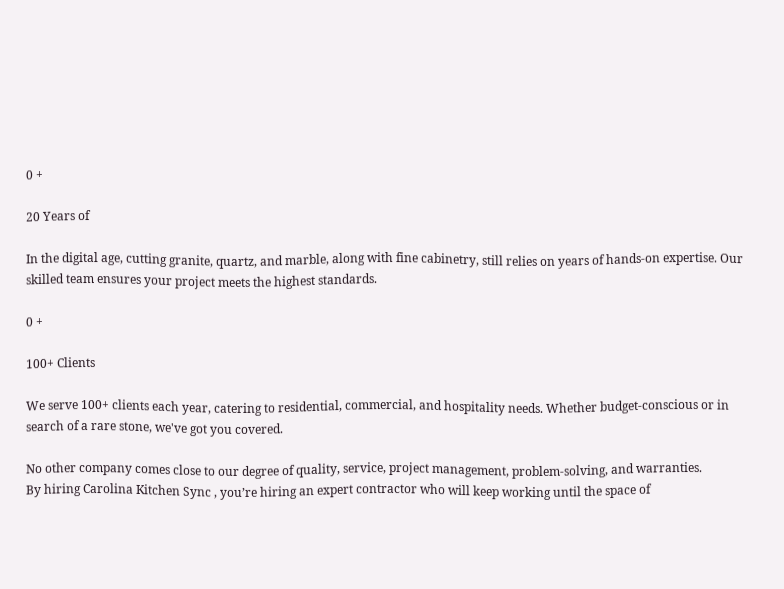0 +

20 Years of

In the digital age, cutting granite, quartz, and marble, along with fine cabinetry, still relies on years of hands-on expertise. Our skilled team ensures your project meets the highest standards.

0 +

100+ Clients

We serve 100+ clients each year, catering to residential, commercial, and hospitality needs. Whether budget-conscious or in search of a rare stone, we've got you covered.

No other company comes close to our degree of quality, service, project management, problem-solving, and warranties.
By hiring Carolina Kitchen Sync , you’re hiring an expert contractor who will keep working until the space of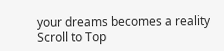your dreams becomes a reality
Scroll to Top